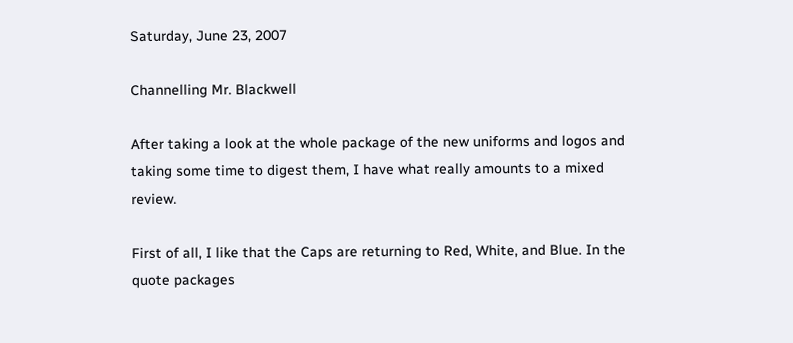Saturday, June 23, 2007

Channelling Mr. Blackwell

After taking a look at the whole package of the new uniforms and logos and taking some time to digest them, I have what really amounts to a mixed review.

First of all, I like that the Caps are returning to Red, White, and Blue. In the quote packages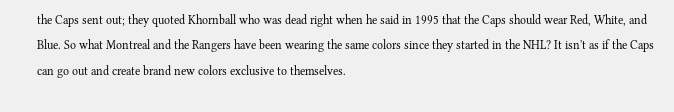the Caps sent out; they quoted Khornball who was dead right when he said in 1995 that the Caps should wear Red, White, and Blue. So what Montreal and the Rangers have been wearing the same colors since they started in the NHL? It isn't as if the Caps can go out and create brand new colors exclusive to themselves.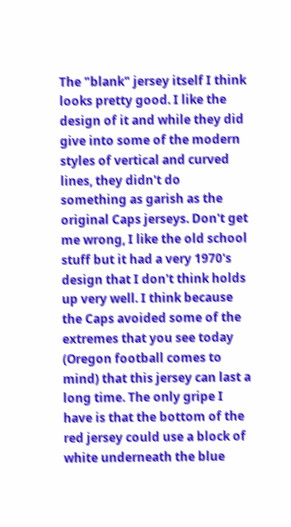The "blank" jersey itself I think looks pretty good. I like the design of it and while they did give into some of the modern styles of vertical and curved lines, they didn't do something as garish as the original Caps jerseys. Don't get me wrong, I like the old school stuff but it had a very 1970's design that I don't think holds up very well. I think because the Caps avoided some of the extremes that you see today (Oregon football comes to mind) that this jersey can last a long time. The only gripe I have is that the bottom of the red jersey could use a block of white underneath the blue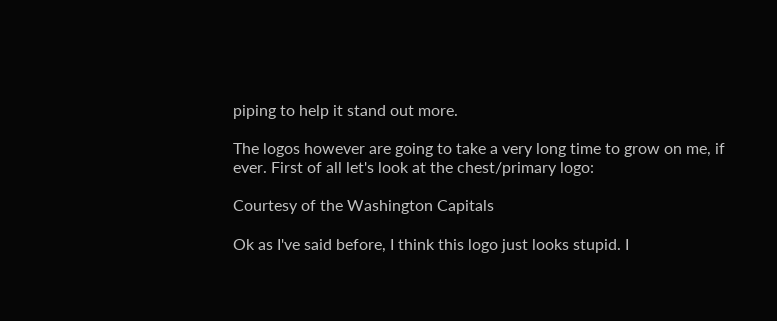piping to help it stand out more.

The logos however are going to take a very long time to grow on me, if ever. First of all let's look at the chest/primary logo:

Courtesy of the Washington Capitals

Ok as I've said before, I think this logo just looks stupid. I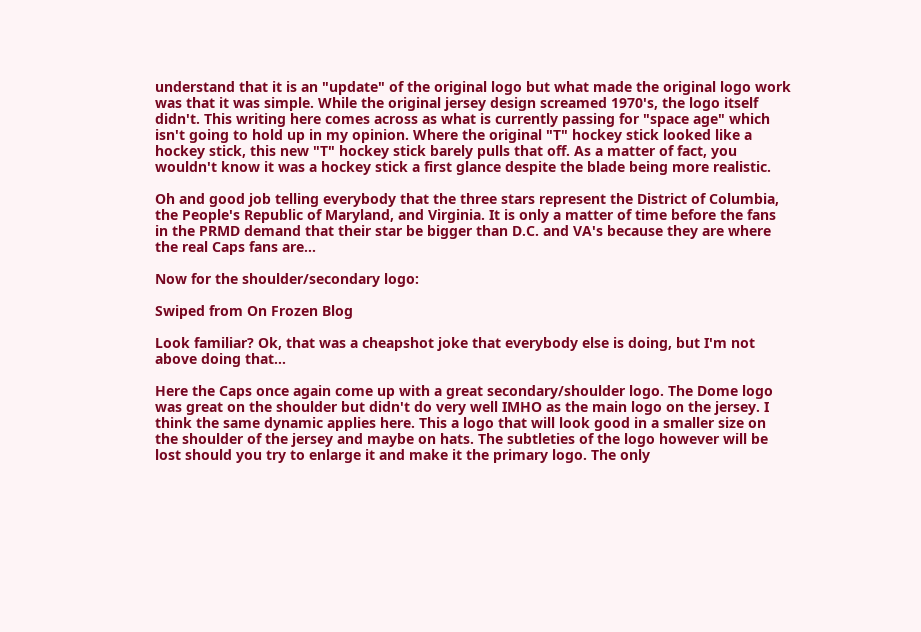understand that it is an "update" of the original logo but what made the original logo work was that it was simple. While the original jersey design screamed 1970's, the logo itself didn't. This writing here comes across as what is currently passing for "space age" which isn't going to hold up in my opinion. Where the original "T" hockey stick looked like a hockey stick, this new "T" hockey stick barely pulls that off. As a matter of fact, you wouldn't know it was a hockey stick a first glance despite the blade being more realistic.

Oh and good job telling everybody that the three stars represent the District of Columbia, the People's Republic of Maryland, and Virginia. It is only a matter of time before the fans in the PRMD demand that their star be bigger than D.C. and VA's because they are where the real Caps fans are...

Now for the shoulder/secondary logo:

Swiped from On Frozen Blog

Look familiar? Ok, that was a cheapshot joke that everybody else is doing, but I'm not above doing that...

Here the Caps once again come up with a great secondary/shoulder logo. The Dome logo was great on the shoulder but didn't do very well IMHO as the main logo on the jersey. I think the same dynamic applies here. This a logo that will look good in a smaller size on the shoulder of the jersey and maybe on hats. The subtleties of the logo however will be lost should you try to enlarge it and make it the primary logo. The only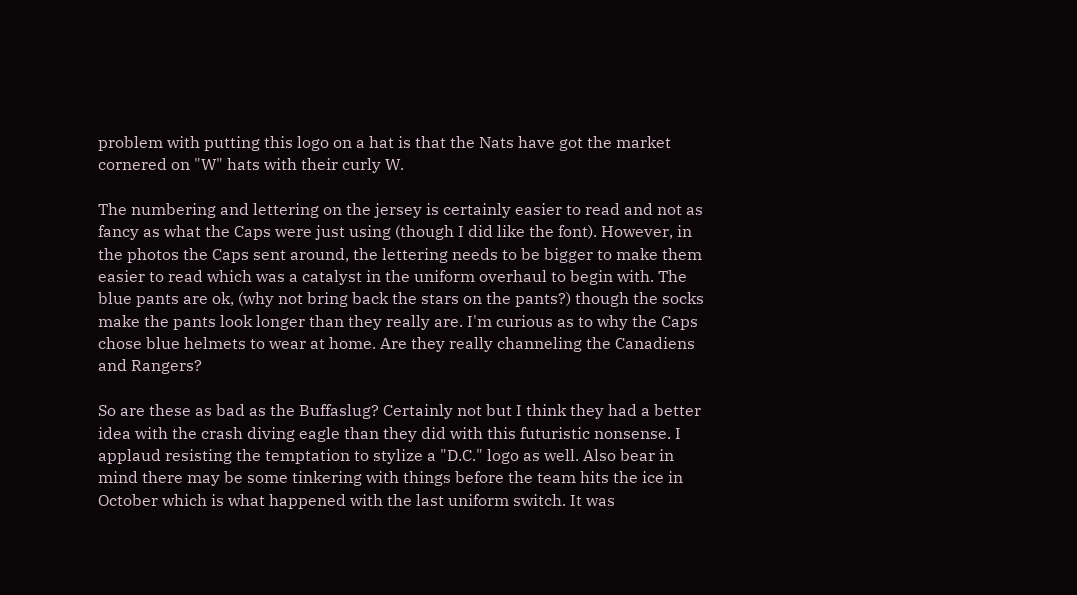problem with putting this logo on a hat is that the Nats have got the market cornered on "W" hats with their curly W.

The numbering and lettering on the jersey is certainly easier to read and not as fancy as what the Caps were just using (though I did like the font). However, in the photos the Caps sent around, the lettering needs to be bigger to make them easier to read which was a catalyst in the uniform overhaul to begin with. The blue pants are ok, (why not bring back the stars on the pants?) though the socks make the pants look longer than they really are. I'm curious as to why the Caps chose blue helmets to wear at home. Are they really channeling the Canadiens and Rangers?

So are these as bad as the Buffaslug? Certainly not but I think they had a better idea with the crash diving eagle than they did with this futuristic nonsense. I applaud resisting the temptation to stylize a "D.C." logo as well. Also bear in mind there may be some tinkering with things before the team hits the ice in October which is what happened with the last uniform switch. It was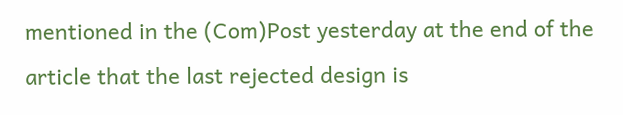mentioned in the (Com)Post yesterday at the end of the article that the last rejected design is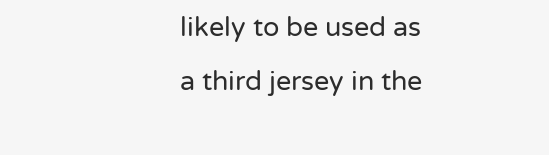likely to be used as a third jersey in the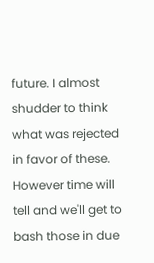future. I almost shudder to think what was rejected in favor of these. However time will tell and we'll get to bash those in due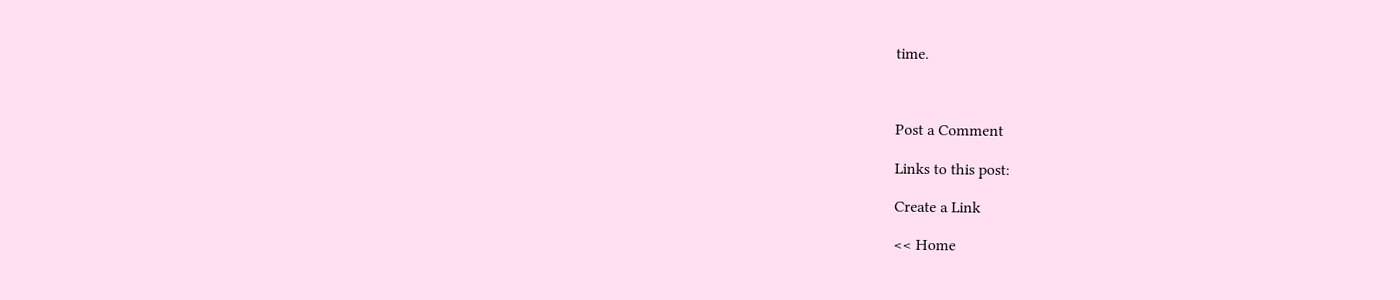time.



Post a Comment

Links to this post:

Create a Link

<< Home